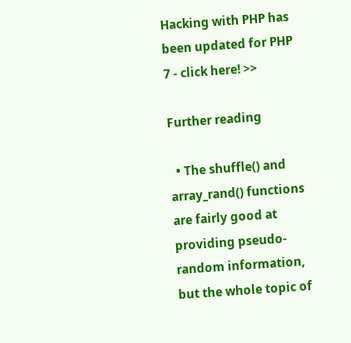Hacking with PHP has been updated for PHP 7 - click here! >>

Further reading

  • The shuffle() and array_rand() functions are fairly good at providing pseudo-random information, but the whole topic of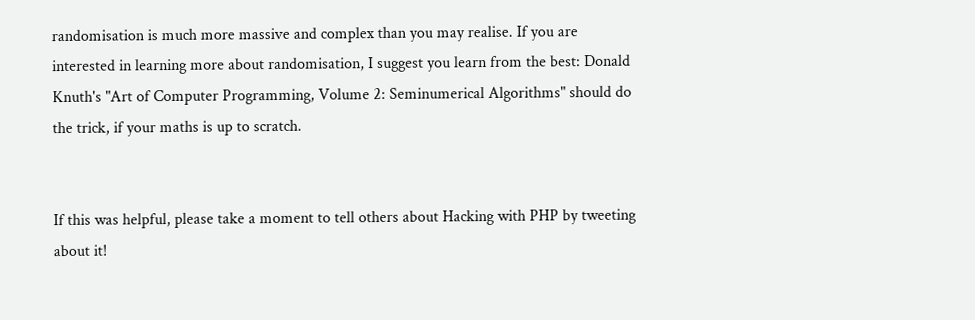randomisation is much more massive and complex than you may realise. If you are interested in learning more about randomisation, I suggest you learn from the best: Donald Knuth's "Art of Computer Programming, Volume 2: Seminumerical Algorithms" should do the trick, if your maths is up to scratch.


If this was helpful, please take a moment to tell others about Hacking with PHP by tweeting about it!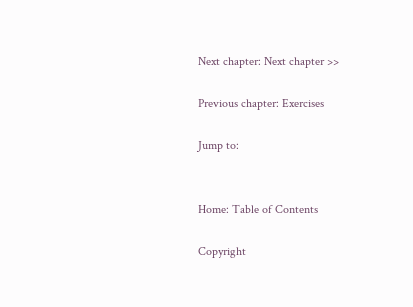Next chapter: Next chapter >>

Previous chapter: Exercises

Jump to:


Home: Table of Contents

Copyright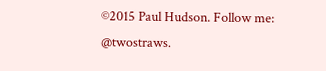©2015 Paul Hudson. Follow me: @twostraws.